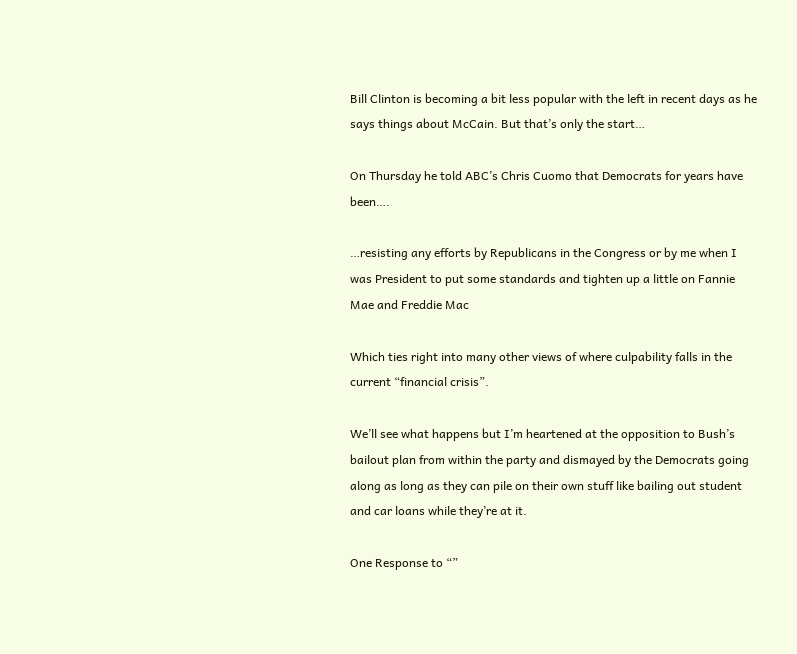Bill Clinton is becoming a bit less popular with the left in recent days as he says things about McCain. But that’s only the start…

On Thursday he told ABC’s Chris Cuomo that Democrats for years have been….

…resisting any efforts by Republicans in the Congress or by me when I was President to put some standards and tighten up a little on Fannie Mae and Freddie Mac

Which ties right into many other views of where culpability falls in the current “financial crisis”.

We’ll see what happens but I’m heartened at the opposition to Bush’s bailout plan from within the party and dismayed by the Democrats going along as long as they can pile on their own stuff like bailing out student and car loans while they’re at it.

One Response to “”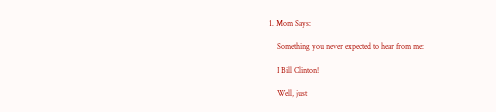1. Mom Says:

    Something you never expected to hear from me:

    I Bill Clinton!

    Well, just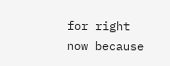for right now because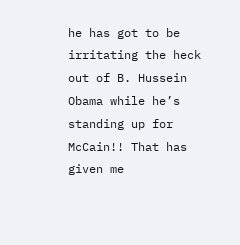he has got to be irritating the heck out of B. Hussein Obama while he’s standing up for McCain!! That has given me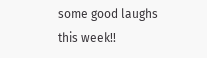some good laughs this week!!